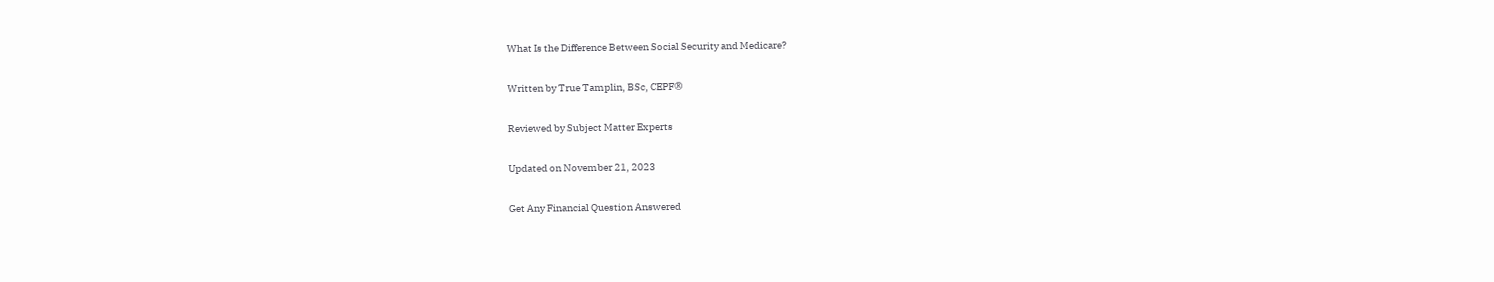What Is the Difference Between Social Security and Medicare?

Written by True Tamplin, BSc, CEPF®

Reviewed by Subject Matter Experts

Updated on November 21, 2023

Get Any Financial Question Answered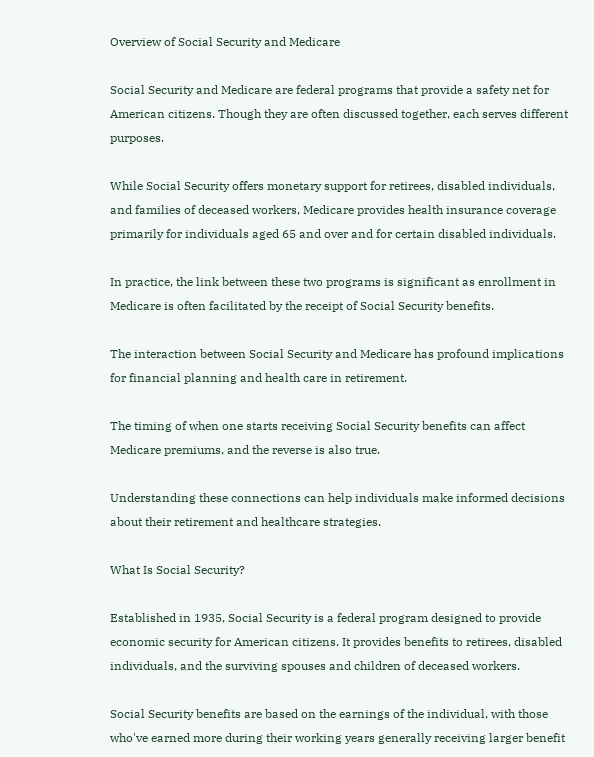Overview of Social Security and Medicare

Social Security and Medicare are federal programs that provide a safety net for American citizens. Though they are often discussed together, each serves different purposes.

While Social Security offers monetary support for retirees, disabled individuals, and families of deceased workers, Medicare provides health insurance coverage primarily for individuals aged 65 and over and for certain disabled individuals.

In practice, the link between these two programs is significant as enrollment in Medicare is often facilitated by the receipt of Social Security benefits.

The interaction between Social Security and Medicare has profound implications for financial planning and health care in retirement.

The timing of when one starts receiving Social Security benefits can affect Medicare premiums, and the reverse is also true.

Understanding these connections can help individuals make informed decisions about their retirement and healthcare strategies.

What Is Social Security?

Established in 1935, Social Security is a federal program designed to provide economic security for American citizens. It provides benefits to retirees, disabled individuals, and the surviving spouses and children of deceased workers.

Social Security benefits are based on the earnings of the individual, with those who've earned more during their working years generally receiving larger benefit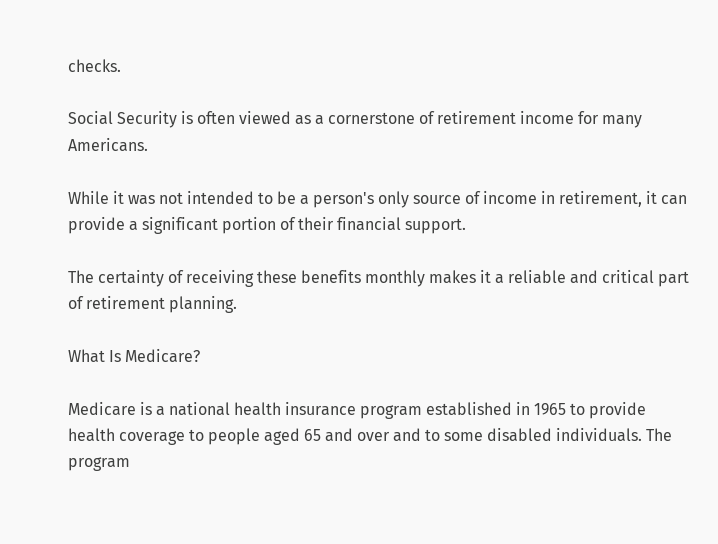checks.

Social Security is often viewed as a cornerstone of retirement income for many Americans.

While it was not intended to be a person's only source of income in retirement, it can provide a significant portion of their financial support.

The certainty of receiving these benefits monthly makes it a reliable and critical part of retirement planning.

What Is Medicare?

Medicare is a national health insurance program established in 1965 to provide health coverage to people aged 65 and over and to some disabled individuals. The program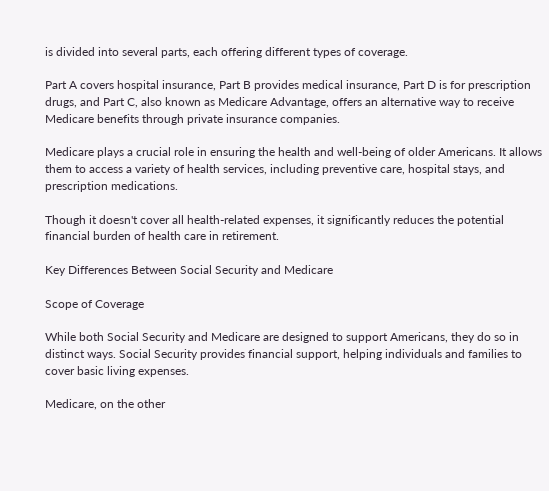is divided into several parts, each offering different types of coverage.

Part A covers hospital insurance, Part B provides medical insurance, Part D is for prescription drugs, and Part C, also known as Medicare Advantage, offers an alternative way to receive Medicare benefits through private insurance companies.

Medicare plays a crucial role in ensuring the health and well-being of older Americans. It allows them to access a variety of health services, including preventive care, hospital stays, and prescription medications.

Though it doesn't cover all health-related expenses, it significantly reduces the potential financial burden of health care in retirement.

Key Differences Between Social Security and Medicare

Scope of Coverage

While both Social Security and Medicare are designed to support Americans, they do so in distinct ways. Social Security provides financial support, helping individuals and families to cover basic living expenses.

Medicare, on the other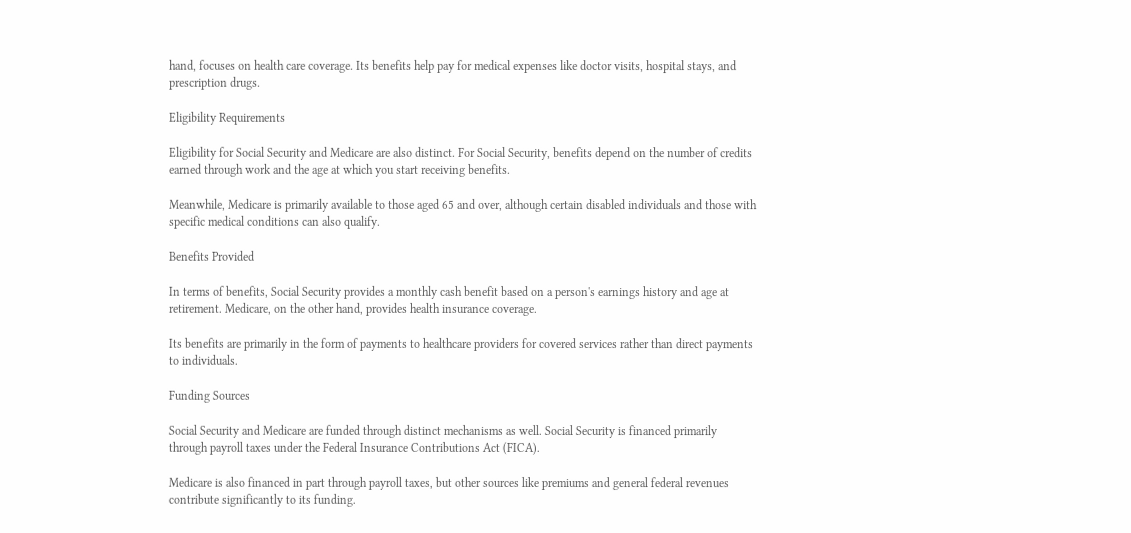hand, focuses on health care coverage. Its benefits help pay for medical expenses like doctor visits, hospital stays, and prescription drugs.

Eligibility Requirements

Eligibility for Social Security and Medicare are also distinct. For Social Security, benefits depend on the number of credits earned through work and the age at which you start receiving benefits.

Meanwhile, Medicare is primarily available to those aged 65 and over, although certain disabled individuals and those with specific medical conditions can also qualify.

Benefits Provided

In terms of benefits, Social Security provides a monthly cash benefit based on a person's earnings history and age at retirement. Medicare, on the other hand, provides health insurance coverage.

Its benefits are primarily in the form of payments to healthcare providers for covered services rather than direct payments to individuals.

Funding Sources

Social Security and Medicare are funded through distinct mechanisms as well. Social Security is financed primarily through payroll taxes under the Federal Insurance Contributions Act (FICA).

Medicare is also financed in part through payroll taxes, but other sources like premiums and general federal revenues contribute significantly to its funding.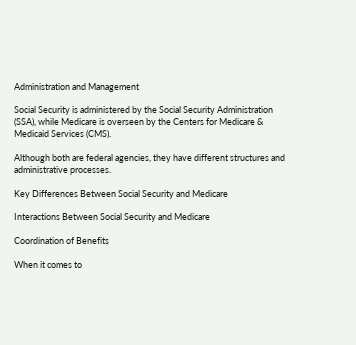Administration and Management

Social Security is administered by the Social Security Administration (SSA), while Medicare is overseen by the Centers for Medicare & Medicaid Services (CMS).

Although both are federal agencies, they have different structures and administrative processes.

Key Differences Between Social Security and Medicare

Interactions Between Social Security and Medicare

Coordination of Benefits

When it comes to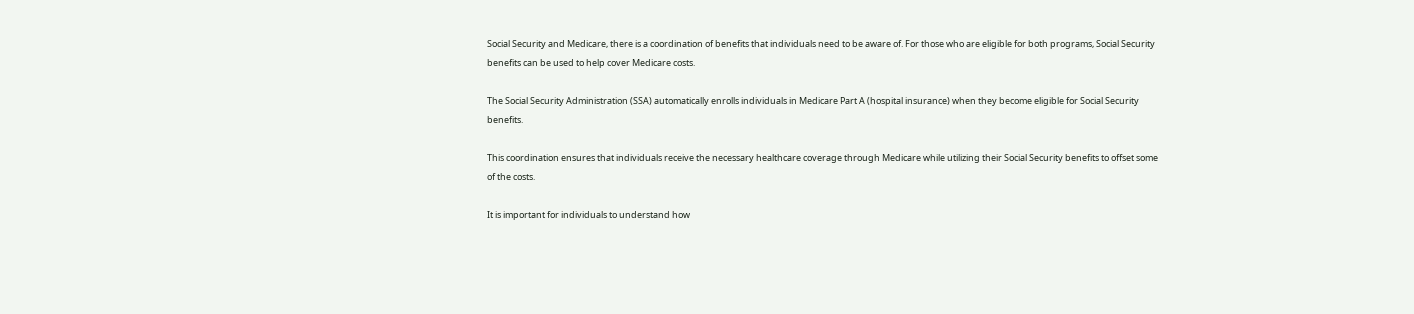Social Security and Medicare, there is a coordination of benefits that individuals need to be aware of. For those who are eligible for both programs, Social Security benefits can be used to help cover Medicare costs.

The Social Security Administration (SSA) automatically enrolls individuals in Medicare Part A (hospital insurance) when they become eligible for Social Security benefits.

This coordination ensures that individuals receive the necessary healthcare coverage through Medicare while utilizing their Social Security benefits to offset some of the costs.

It is important for individuals to understand how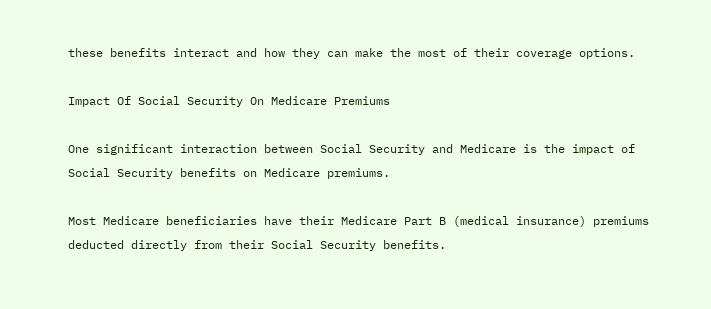these benefits interact and how they can make the most of their coverage options.

Impact Of Social Security On Medicare Premiums

One significant interaction between Social Security and Medicare is the impact of Social Security benefits on Medicare premiums.

Most Medicare beneficiaries have their Medicare Part B (medical insurance) premiums deducted directly from their Social Security benefits.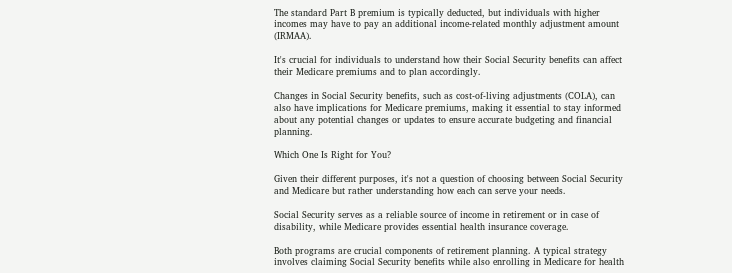The standard Part B premium is typically deducted, but individuals with higher incomes may have to pay an additional income-related monthly adjustment amount (IRMAA).

It's crucial for individuals to understand how their Social Security benefits can affect their Medicare premiums and to plan accordingly.

Changes in Social Security benefits, such as cost-of-living adjustments (COLA), can also have implications for Medicare premiums, making it essential to stay informed about any potential changes or updates to ensure accurate budgeting and financial planning.

Which One Is Right for You?

Given their different purposes, it's not a question of choosing between Social Security and Medicare but rather understanding how each can serve your needs.

Social Security serves as a reliable source of income in retirement or in case of disability, while Medicare provides essential health insurance coverage.

Both programs are crucial components of retirement planning. A typical strategy involves claiming Social Security benefits while also enrolling in Medicare for health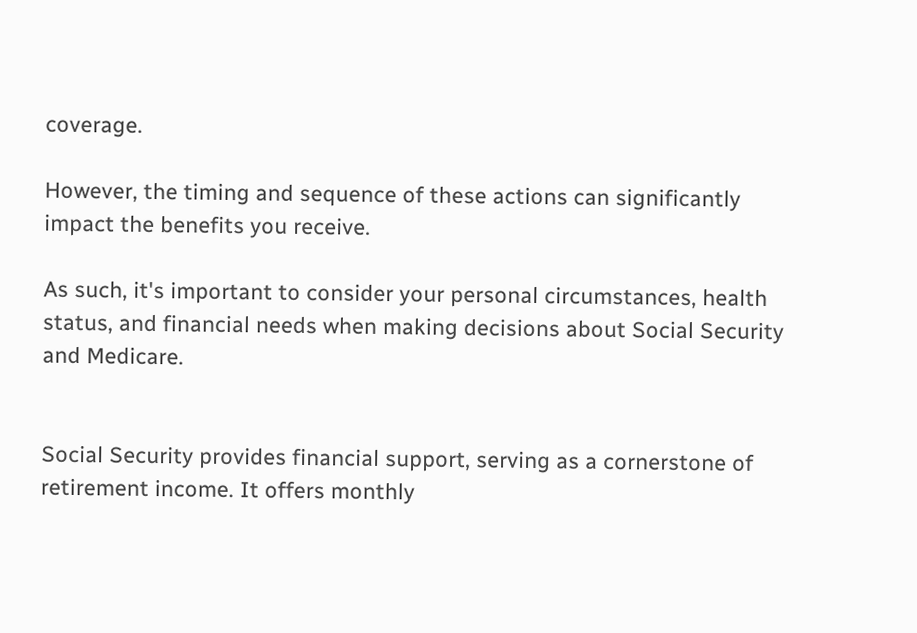coverage.

However, the timing and sequence of these actions can significantly impact the benefits you receive.

As such, it's important to consider your personal circumstances, health status, and financial needs when making decisions about Social Security and Medicare.


Social Security provides financial support, serving as a cornerstone of retirement income. It offers monthly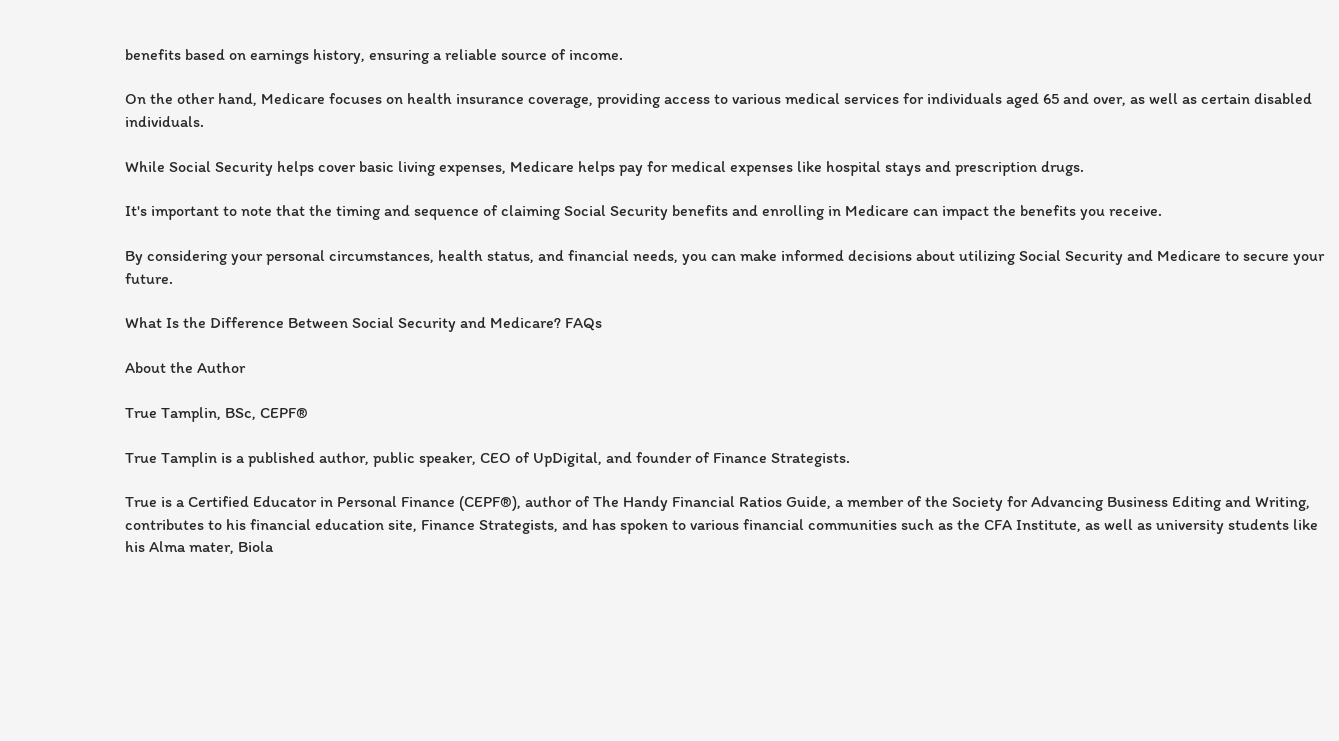benefits based on earnings history, ensuring a reliable source of income.

On the other hand, Medicare focuses on health insurance coverage, providing access to various medical services for individuals aged 65 and over, as well as certain disabled individuals.

While Social Security helps cover basic living expenses, Medicare helps pay for medical expenses like hospital stays and prescription drugs.

It's important to note that the timing and sequence of claiming Social Security benefits and enrolling in Medicare can impact the benefits you receive.

By considering your personal circumstances, health status, and financial needs, you can make informed decisions about utilizing Social Security and Medicare to secure your future.

What Is the Difference Between Social Security and Medicare? FAQs

About the Author

True Tamplin, BSc, CEPF®

True Tamplin is a published author, public speaker, CEO of UpDigital, and founder of Finance Strategists.

True is a Certified Educator in Personal Finance (CEPF®), author of The Handy Financial Ratios Guide, a member of the Society for Advancing Business Editing and Writing, contributes to his financial education site, Finance Strategists, and has spoken to various financial communities such as the CFA Institute, as well as university students like his Alma mater, Biola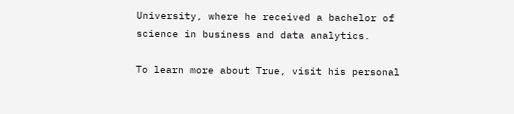University, where he received a bachelor of science in business and data analytics.

To learn more about True, visit his personal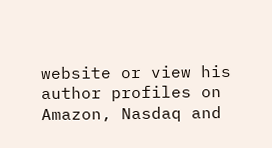website or view his author profiles on Amazon, Nasdaq and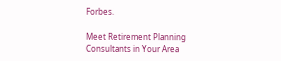Forbes.

Meet Retirement Planning Consultants in Your Area